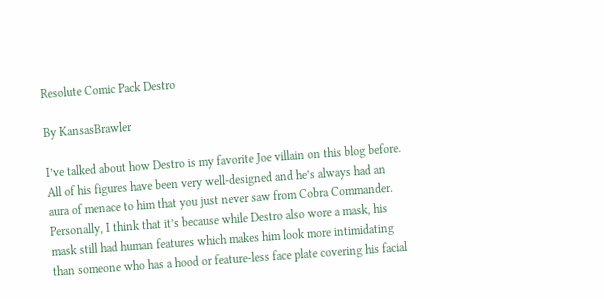Resolute Comic Pack Destro

By KansasBrawler

I’ve talked about how Destro is my favorite Joe villain on this blog before. All of his figures have been very well-designed and he’s always had an aura of menace to him that you just never saw from Cobra Commander. Personally, I think that it’s because while Destro also wore a mask, his mask still had human features which makes him look more intimidating than someone who has a hood or feature-less face plate covering his facial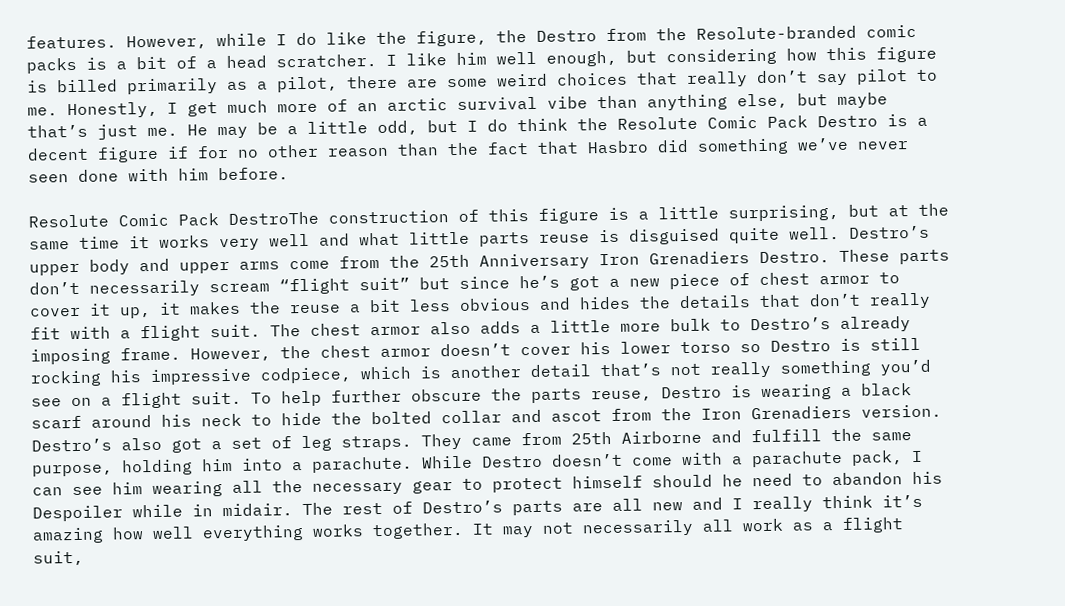features. However, while I do like the figure, the Destro from the Resolute-branded comic packs is a bit of a head scratcher. I like him well enough, but considering how this figure is billed primarily as a pilot, there are some weird choices that really don’t say pilot to me. Honestly, I get much more of an arctic survival vibe than anything else, but maybe that’s just me. He may be a little odd, but I do think the Resolute Comic Pack Destro is a decent figure if for no other reason than the fact that Hasbro did something we’ve never seen done with him before.

Resolute Comic Pack DestroThe construction of this figure is a little surprising, but at the same time it works very well and what little parts reuse is disguised quite well. Destro’s upper body and upper arms come from the 25th Anniversary Iron Grenadiers Destro. These parts don’t necessarily scream “flight suit” but since he’s got a new piece of chest armor to cover it up, it makes the reuse a bit less obvious and hides the details that don’t really fit with a flight suit. The chest armor also adds a little more bulk to Destro’s already imposing frame. However, the chest armor doesn’t cover his lower torso so Destro is still rocking his impressive codpiece, which is another detail that’s not really something you’d see on a flight suit. To help further obscure the parts reuse, Destro is wearing a black scarf around his neck to hide the bolted collar and ascot from the Iron Grenadiers version. Destro’s also got a set of leg straps. They came from 25th Airborne and fulfill the same purpose, holding him into a parachute. While Destro doesn’t come with a parachute pack, I can see him wearing all the necessary gear to protect himself should he need to abandon his Despoiler while in midair. The rest of Destro’s parts are all new and I really think it’s amazing how well everything works together. It may not necessarily all work as a flight suit,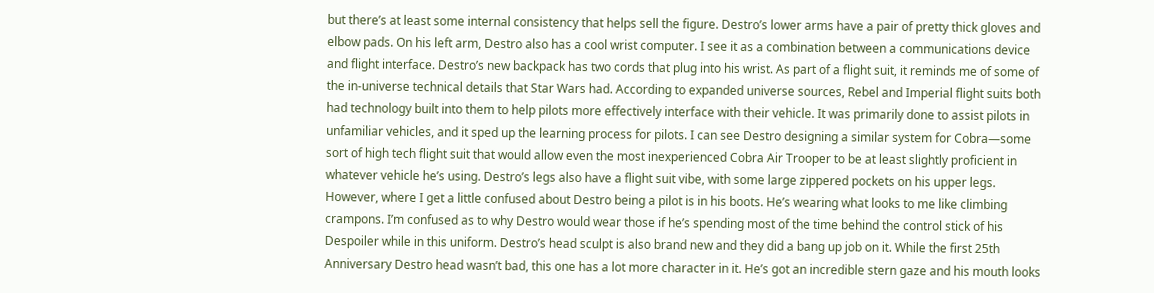but there’s at least some internal consistency that helps sell the figure. Destro’s lower arms have a pair of pretty thick gloves and elbow pads. On his left arm, Destro also has a cool wrist computer. I see it as a combination between a communications device and flight interface. Destro’s new backpack has two cords that plug into his wrist. As part of a flight suit, it reminds me of some of the in-universe technical details that Star Wars had. According to expanded universe sources, Rebel and Imperial flight suits both had technology built into them to help pilots more effectively interface with their vehicle. It was primarily done to assist pilots in unfamiliar vehicles, and it sped up the learning process for pilots. I can see Destro designing a similar system for Cobra—some sort of high tech flight suit that would allow even the most inexperienced Cobra Air Trooper to be at least slightly proficient in whatever vehicle he’s using. Destro’s legs also have a flight suit vibe, with some large zippered pockets on his upper legs. However, where I get a little confused about Destro being a pilot is in his boots. He’s wearing what looks to me like climbing crampons. I’m confused as to why Destro would wear those if he’s spending most of the time behind the control stick of his Despoiler while in this uniform. Destro’s head sculpt is also brand new and they did a bang up job on it. While the first 25th Anniversary Destro head wasn’t bad, this one has a lot more character in it. He’s got an incredible stern gaze and his mouth looks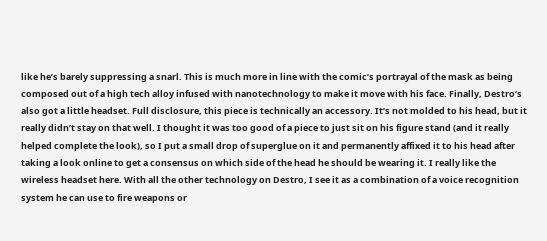like he’s barely suppressing a snarl. This is much more in line with the comic’s portrayal of the mask as being composed out of a high tech alloy infused with nanotechnology to make it move with his face. Finally, Destro’s also got a little headset. Full disclosure, this piece is technically an accessory. It’s not molded to his head, but it really didn’t stay on that well. I thought it was too good of a piece to just sit on his figure stand (and it really helped complete the look), so I put a small drop of superglue on it and permanently affixed it to his head after taking a look online to get a consensus on which side of the head he should be wearing it. I really like the wireless headset here. With all the other technology on Destro, I see it as a combination of a voice recognition system he can use to fire weapons or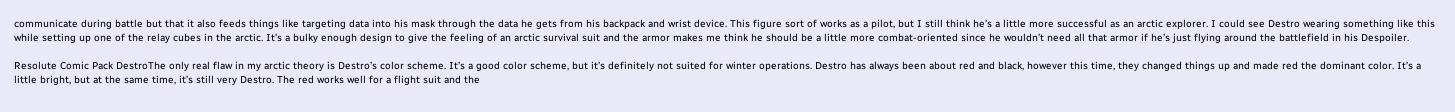communicate during battle but that it also feeds things like targeting data into his mask through the data he gets from his backpack and wrist device. This figure sort of works as a pilot, but I still think he’s a little more successful as an arctic explorer. I could see Destro wearing something like this while setting up one of the relay cubes in the arctic. It’s a bulky enough design to give the feeling of an arctic survival suit and the armor makes me think he should be a little more combat-oriented since he wouldn’t need all that armor if he’s just flying around the battlefield in his Despoiler.

Resolute Comic Pack DestroThe only real flaw in my arctic theory is Destro’s color scheme. It’s a good color scheme, but it’s definitely not suited for winter operations. Destro has always been about red and black, however this time, they changed things up and made red the dominant color. It’s a little bright, but at the same time, it’s still very Destro. The red works well for a flight suit and the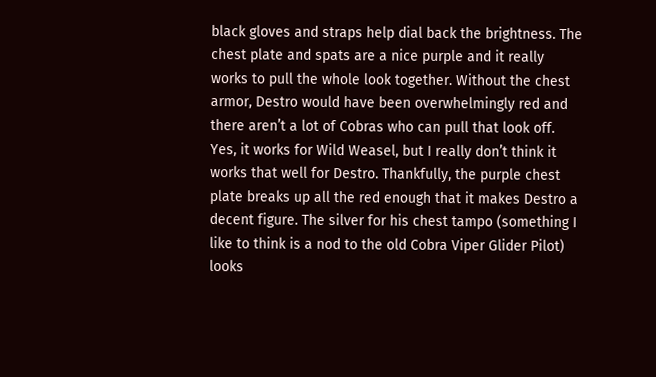black gloves and straps help dial back the brightness. The chest plate and spats are a nice purple and it really works to pull the whole look together. Without the chest armor, Destro would have been overwhelmingly red and there aren’t a lot of Cobras who can pull that look off. Yes, it works for Wild Weasel, but I really don’t think it works that well for Destro. Thankfully, the purple chest plate breaks up all the red enough that it makes Destro a decent figure. The silver for his chest tampo (something I like to think is a nod to the old Cobra Viper Glider Pilot) looks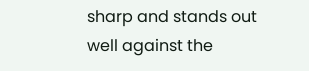sharp and stands out well against the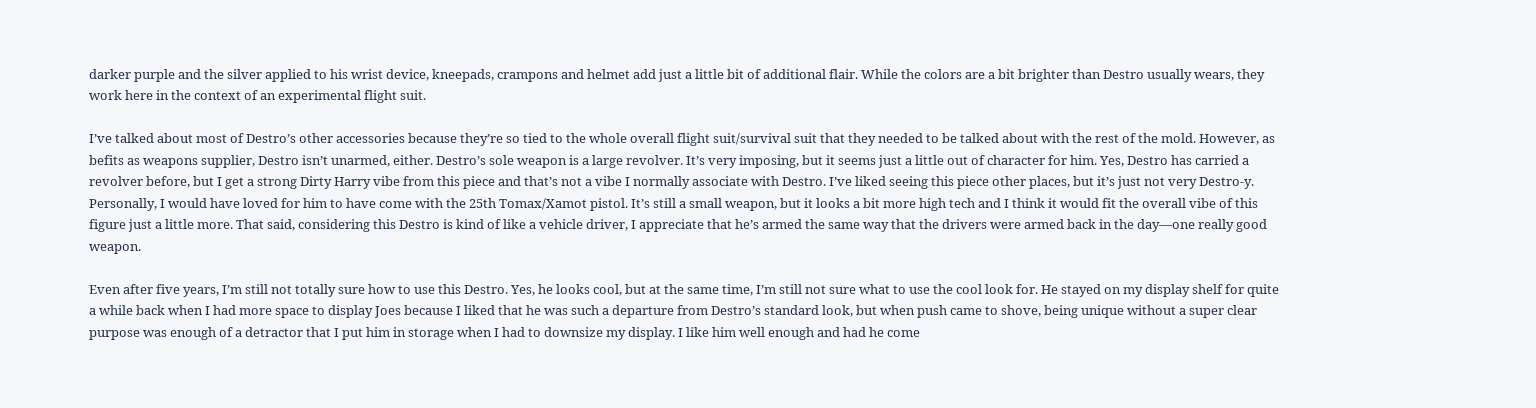darker purple and the silver applied to his wrist device, kneepads, crampons and helmet add just a little bit of additional flair. While the colors are a bit brighter than Destro usually wears, they work here in the context of an experimental flight suit.

I’ve talked about most of Destro’s other accessories because they’re so tied to the whole overall flight suit/survival suit that they needed to be talked about with the rest of the mold. However, as befits as weapons supplier, Destro isn’t unarmed, either. Destro’s sole weapon is a large revolver. It’s very imposing, but it seems just a little out of character for him. Yes, Destro has carried a revolver before, but I get a strong Dirty Harry vibe from this piece and that’s not a vibe I normally associate with Destro. I’ve liked seeing this piece other places, but it’s just not very Destro-y. Personally, I would have loved for him to have come with the 25th Tomax/Xamot pistol. It’s still a small weapon, but it looks a bit more high tech and I think it would fit the overall vibe of this figure just a little more. That said, considering this Destro is kind of like a vehicle driver, I appreciate that he’s armed the same way that the drivers were armed back in the day—one really good weapon.

Even after five years, I’m still not totally sure how to use this Destro. Yes, he looks cool, but at the same time, I’m still not sure what to use the cool look for. He stayed on my display shelf for quite a while back when I had more space to display Joes because I liked that he was such a departure from Destro’s standard look, but when push came to shove, being unique without a super clear purpose was enough of a detractor that I put him in storage when I had to downsize my display. I like him well enough and had he come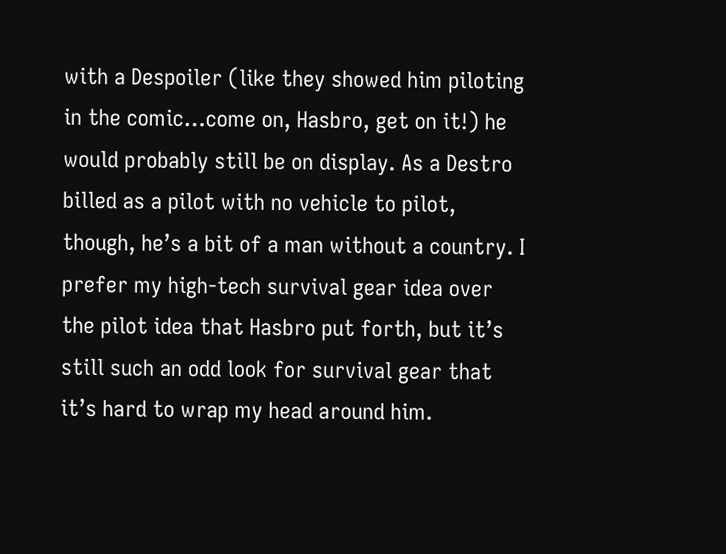with a Despoiler (like they showed him piloting in the comic…come on, Hasbro, get on it!) he would probably still be on display. As a Destro billed as a pilot with no vehicle to pilot, though, he’s a bit of a man without a country. I prefer my high-tech survival gear idea over the pilot idea that Hasbro put forth, but it’s still such an odd look for survival gear that it’s hard to wrap my head around him.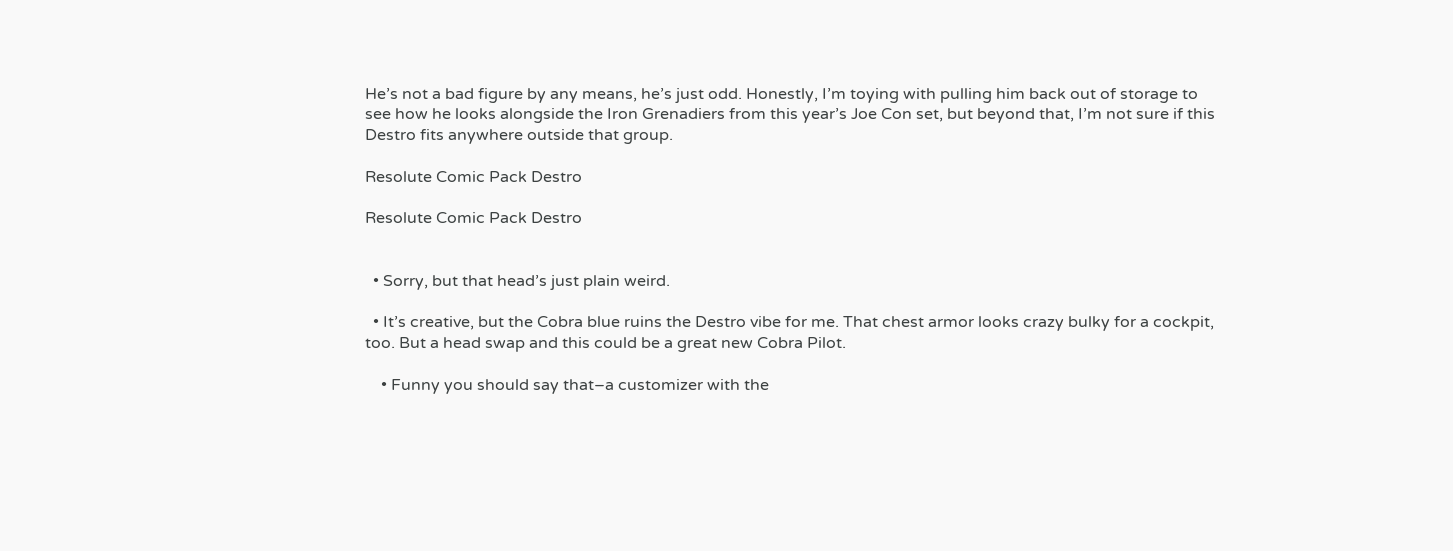He’s not a bad figure by any means, he’s just odd. Honestly, I’m toying with pulling him back out of storage to see how he looks alongside the Iron Grenadiers from this year’s Joe Con set, but beyond that, I’m not sure if this Destro fits anywhere outside that group.

Resolute Comic Pack Destro

Resolute Comic Pack Destro


  • Sorry, but that head’s just plain weird.

  • It’s creative, but the Cobra blue ruins the Destro vibe for me. That chest armor looks crazy bulky for a cockpit, too. But a head swap and this could be a great new Cobra Pilot.

    • Funny you should say that–a customizer with the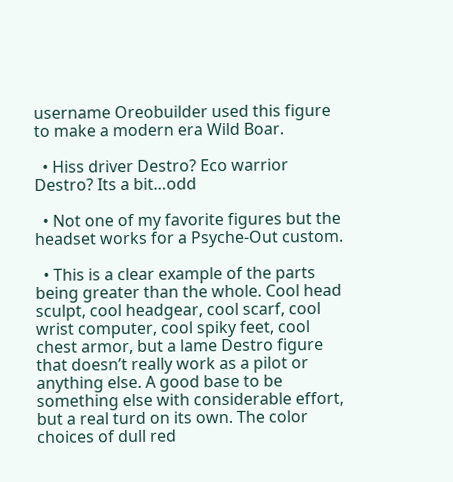username Oreobuilder used this figure to make a modern era Wild Boar.

  • Hiss driver Destro? Eco warrior Destro? Its a bit…odd

  • Not one of my favorite figures but the headset works for a Psyche-Out custom.

  • This is a clear example of the parts being greater than the whole. Cool head sculpt, cool headgear, cool scarf, cool wrist computer, cool spiky feet, cool chest armor, but a lame Destro figure that doesn’t really work as a pilot or anything else. A good base to be something else with considerable effort, but a real turd on its own. The color choices of dull red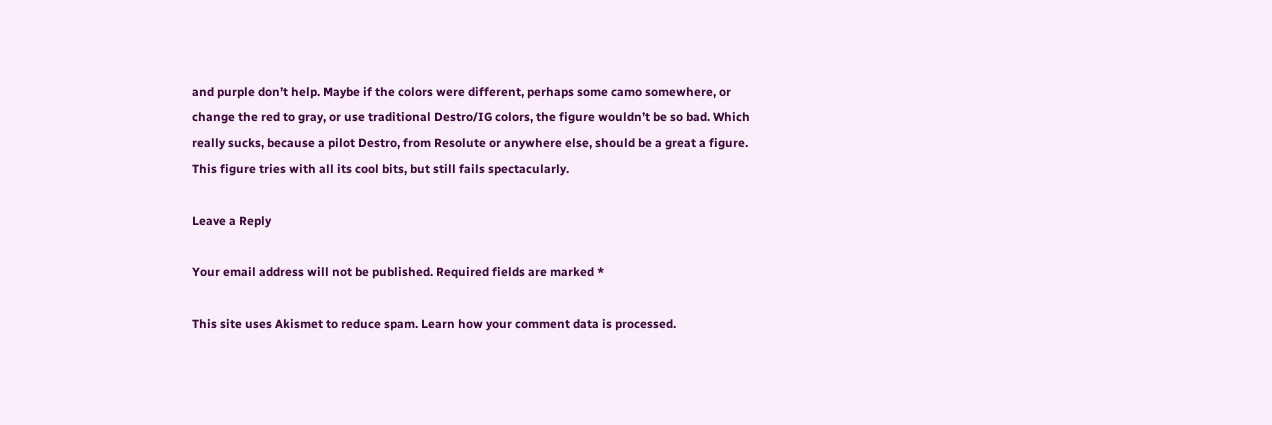and purple don’t help. Maybe if the colors were different, perhaps some camo somewhere, or change the red to gray, or use traditional Destro/IG colors, the figure wouldn’t be so bad. Which really sucks, because a pilot Destro, from Resolute or anywhere else, should be a great a figure. This figure tries with all its cool bits, but still fails spectacularly.

Leave a Reply

Your email address will not be published. Required fields are marked *

This site uses Akismet to reduce spam. Learn how your comment data is processed.